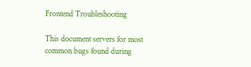Frontend Troubleshooting

This document servers for most common bugs found during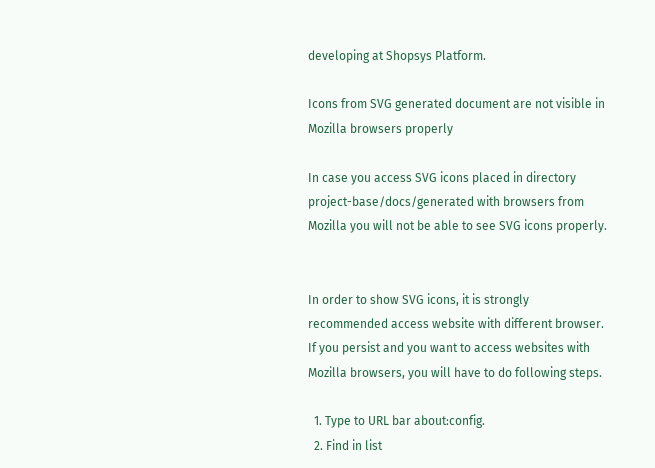developing at Shopsys Platform.

Icons from SVG generated document are not visible in Mozilla browsers properly

In case you access SVG icons placed in directory project-base/docs/generated with browsers from Mozilla you will not be able to see SVG icons properly.


In order to show SVG icons, it is strongly recommended access website with different browser. If you persist and you want to access websites with Mozilla browsers, you will have to do following steps.

  1. Type to URL bar about:config.
  2. Find in list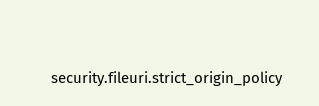security.fileuri.strict_origin_policy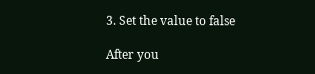3. Set the value to false

After you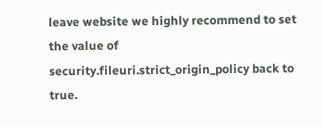leave website we highly recommend to set the value of security.fileuri.strict_origin_policy back to true.